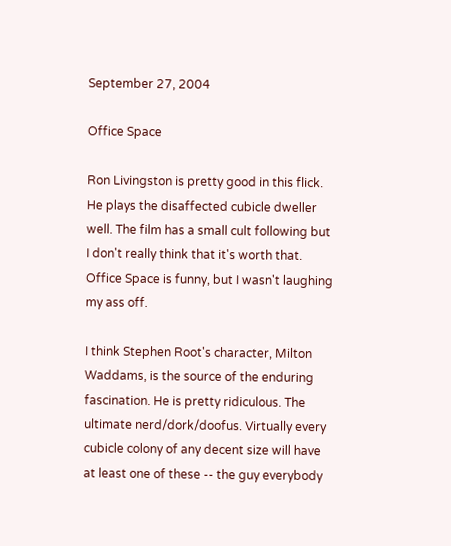September 27, 2004

Office Space

Ron Livingston is pretty good in this flick. He plays the disaffected cubicle dweller well. The film has a small cult following but I don't really think that it's worth that. Office Space is funny, but I wasn't laughing my ass off.

I think Stephen Root's character, Milton Waddams, is the source of the enduring fascination. He is pretty ridiculous. The ultimate nerd/dork/doofus. Virtually every cubicle colony of any decent size will have at least one of these -- the guy everybody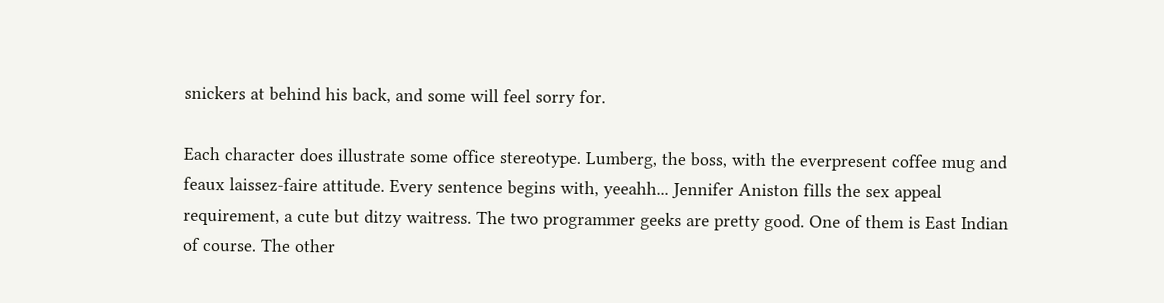snickers at behind his back, and some will feel sorry for.

Each character does illustrate some office stereotype. Lumberg, the boss, with the everpresent coffee mug and feaux laissez-faire attitude. Every sentence begins with, yeeahh... Jennifer Aniston fills the sex appeal requirement, a cute but ditzy waitress. The two programmer geeks are pretty good. One of them is East Indian of course. The other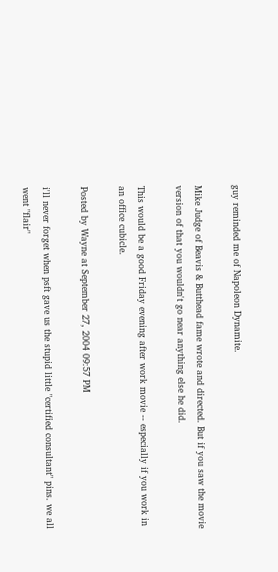guy reminded me of Napoleon Dynamite.

Mike Judge of Beavis & Butthead fame wrote and directed. But if you saw the movie version of that you wouldn't go near anything else he did.

This would be a good Friday evening after work movie -- especially if you work in an office cubicle.

Posted by Wayne at September 27, 2004 09:57 PM

i'll never forget when psft gave us the stupid little "certified consultant" pins. we all went "flair"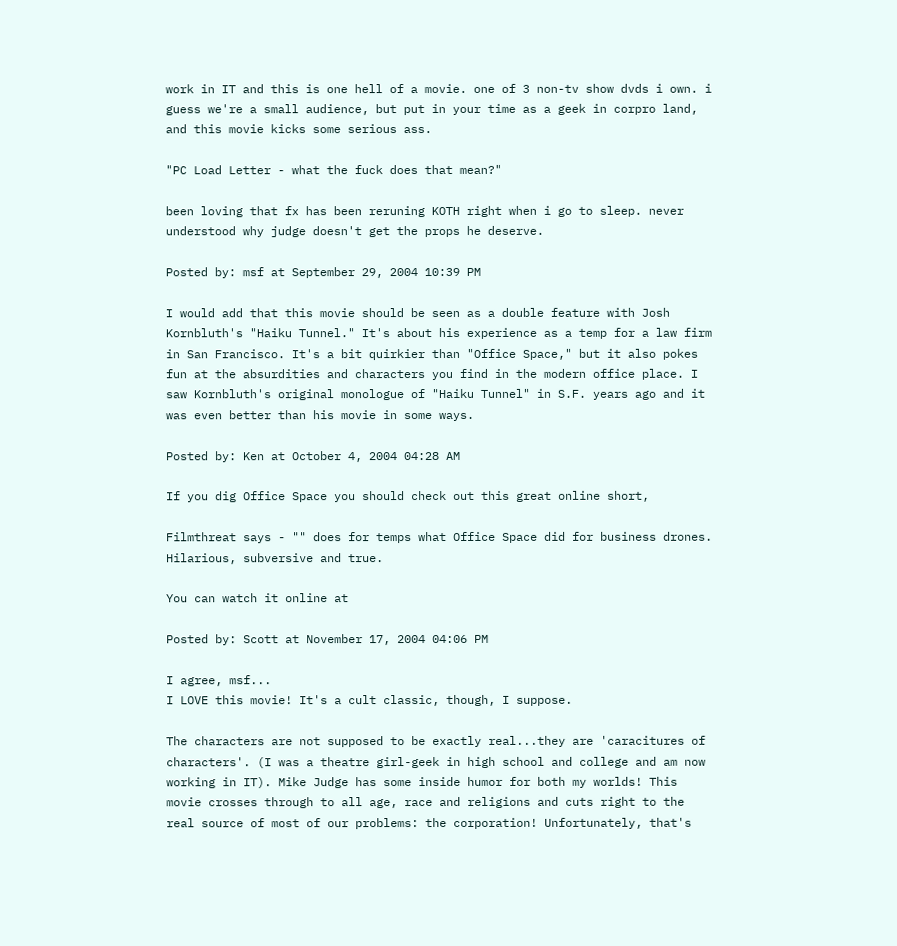work in IT and this is one hell of a movie. one of 3 non-tv show dvds i own. i guess we're a small audience, but put in your time as a geek in corpro land, and this movie kicks some serious ass.

"PC Load Letter - what the fuck does that mean?"

been loving that fx has been reruning KOTH right when i go to sleep. never understood why judge doesn't get the props he deserve.

Posted by: msf at September 29, 2004 10:39 PM

I would add that this movie should be seen as a double feature with Josh Kornbluth's "Haiku Tunnel." It's about his experience as a temp for a law firm in San Francisco. It's a bit quirkier than "Office Space," but it also pokes fun at the absurdities and characters you find in the modern office place. I saw Kornbluth's original monologue of "Haiku Tunnel" in S.F. years ago and it was even better than his movie in some ways.

Posted by: Ken at October 4, 2004 04:28 AM

If you dig Office Space you should check out this great online short,

Filmthreat says - "" does for temps what Office Space did for business drones. Hilarious, subversive and true.

You can watch it online at

Posted by: Scott at November 17, 2004 04:06 PM

I agree, msf...
I LOVE this movie! It's a cult classic, though, I suppose.

The characters are not supposed to be exactly real...they are 'caracitures of characters'. (I was a theatre girl-geek in high school and college and am now working in IT). Mike Judge has some inside humor for both my worlds! This movie crosses through to all age, race and religions and cuts right to the real source of most of our problems: the corporation! Unfortunately, that's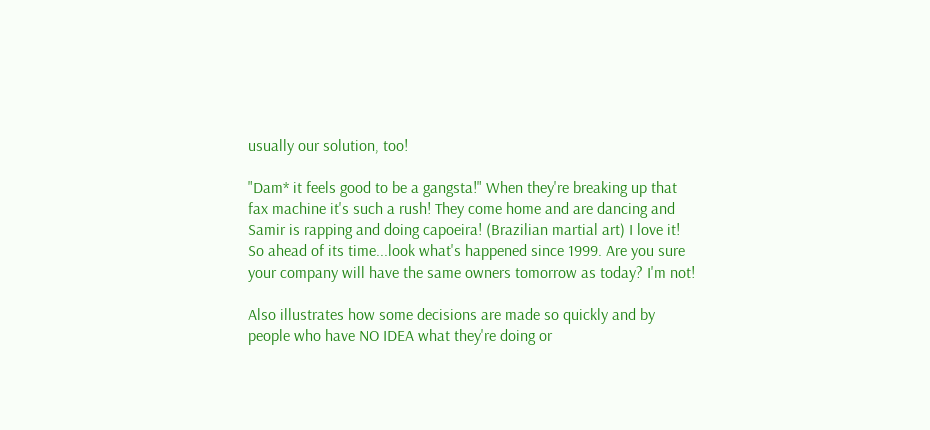usually our solution, too!

"Dam* it feels good to be a gangsta!" When they're breaking up that fax machine it's such a rush! They come home and are dancing and Samir is rapping and doing capoeira! (Brazilian martial art) I love it! So ahead of its time...look what's happened since 1999. Are you sure your company will have the same owners tomorrow as today? I'm not!

Also illustrates how some decisions are made so quickly and by people who have NO IDEA what they're doing or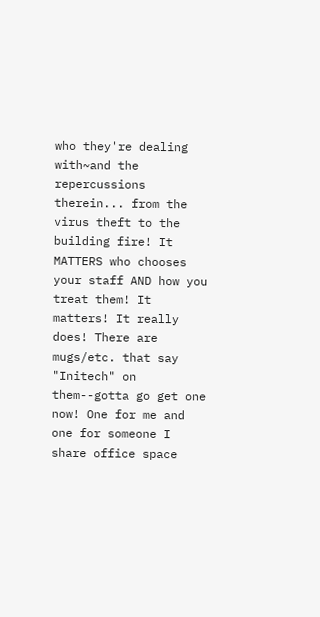who they're dealing with~and the repercussions therein... from the virus theft to the building fire! It MATTERS who chooses your staff AND how you treat them! It matters! It really does! There are mugs/etc. that say "Initech" on them--gotta go get one now! One for me and one for someone I share office space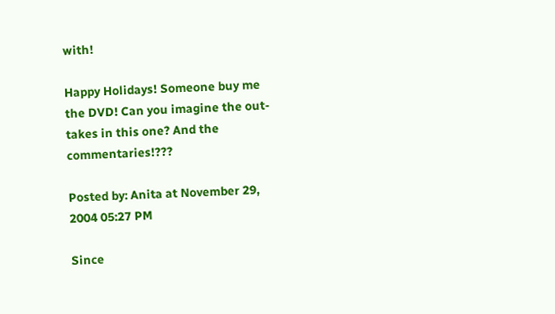with!

Happy Holidays! Someone buy me the DVD! Can you imagine the out-takes in this one? And the commentaries!???

Posted by: Anita at November 29, 2004 05:27 PM

Since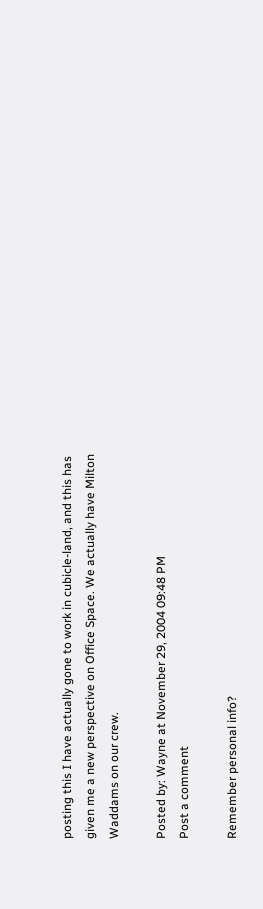posting this I have actually gone to work in cubicle-land, and this has given me a new perspective on Office Space. We actually have Milton Waddams on our crew.

Posted by: Wayne at November 29, 2004 09:48 PM
Post a comment

Remember personal info?